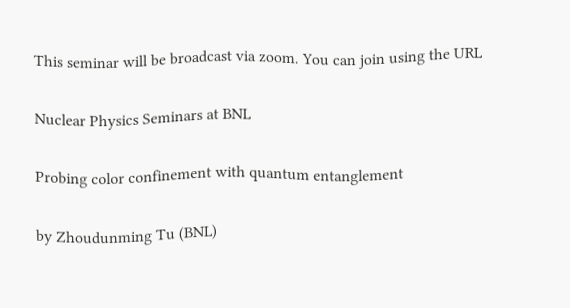This seminar will be broadcast via zoom. You can join using the URL

Nuclear Physics Seminars at BNL

Probing color confinement with quantum entanglement

by Zhoudunming Tu (BNL)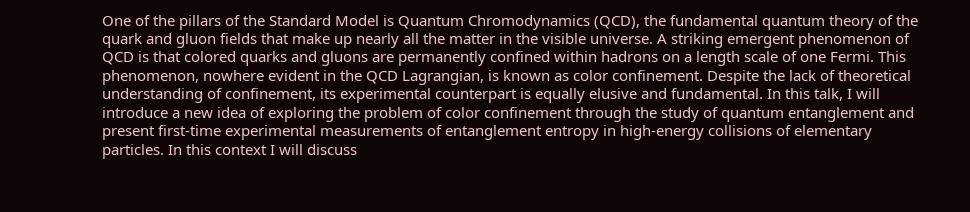One of the pillars of the Standard Model is Quantum Chromodynamics (QCD), the fundamental quantum theory of the quark and gluon fields that make up nearly all the matter in the visible universe. A striking emergent phenomenon of QCD is that colored quarks and gluons are permanently confined within hadrons on a length scale of one Fermi. This phenomenon, nowhere evident in the QCD Lagrangian, is known as color confinement. Despite the lack of theoretical understanding of confinement, its experimental counterpart is equally elusive and fundamental. In this talk, I will introduce a new idea of exploring the problem of color confinement through the study of quantum entanglement and present first-time experimental measurements of entanglement entropy in high-energy collisions of elementary particles. In this context I will discuss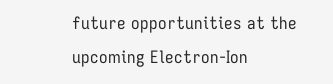future opportunities at the upcoming Electron-Ion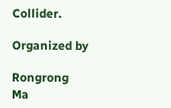Collider.

Organized by

Rongrong Ma